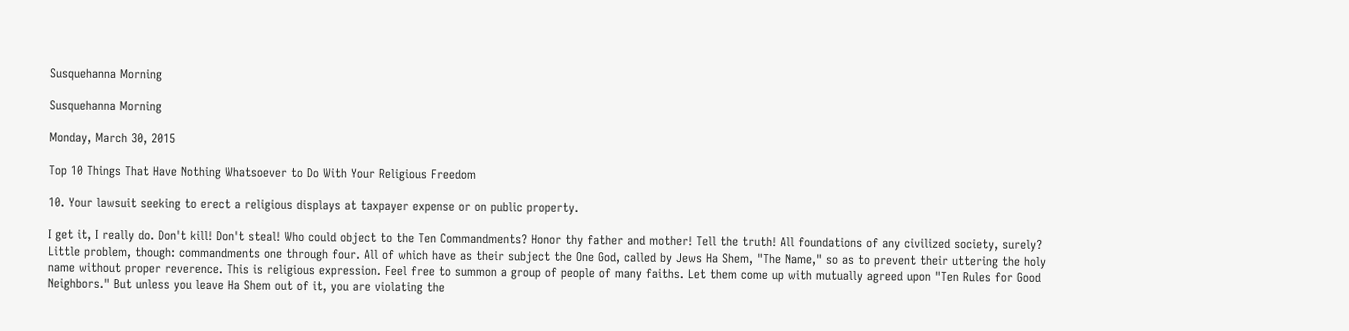Susquehanna Morning

Susquehanna Morning

Monday, March 30, 2015

Top 10 Things That Have Nothing Whatsoever to Do With Your Religious Freedom

10. Your lawsuit seeking to erect a religious displays at taxpayer expense or on public property.

I get it, I really do. Don't kill! Don't steal! Who could object to the Ten Commandments? Honor thy father and mother! Tell the truth! All foundations of any civilized society, surely? Little problem, though: commandments one through four. All of which have as their subject the One God, called by Jews Ha Shem, "The Name," so as to prevent their uttering the holy name without proper reverence. This is religious expression. Feel free to summon a group of people of many faiths. Let them come up with mutually agreed upon "Ten Rules for Good Neighbors." But unless you leave Ha Shem out of it, you are violating the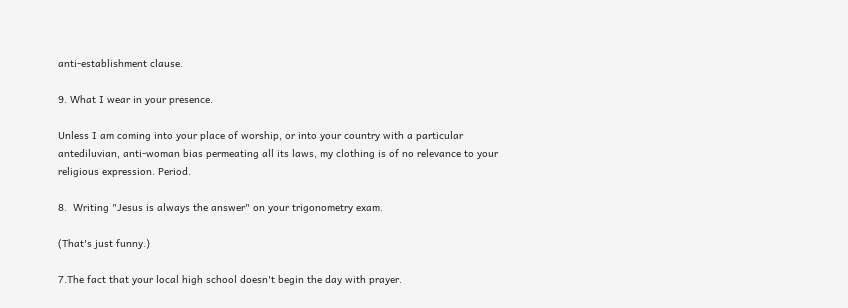anti-establishment clause.

9. What I wear in your presence.

Unless I am coming into your place of worship, or into your country with a particular antediluvian, anti-woman bias permeating all its laws, my clothing is of no relevance to your religious expression. Period.

8.  Writing "Jesus is always the answer" on your trigonometry exam.

(That's just funny.)

7.The fact that your local high school doesn't begin the day with prayer.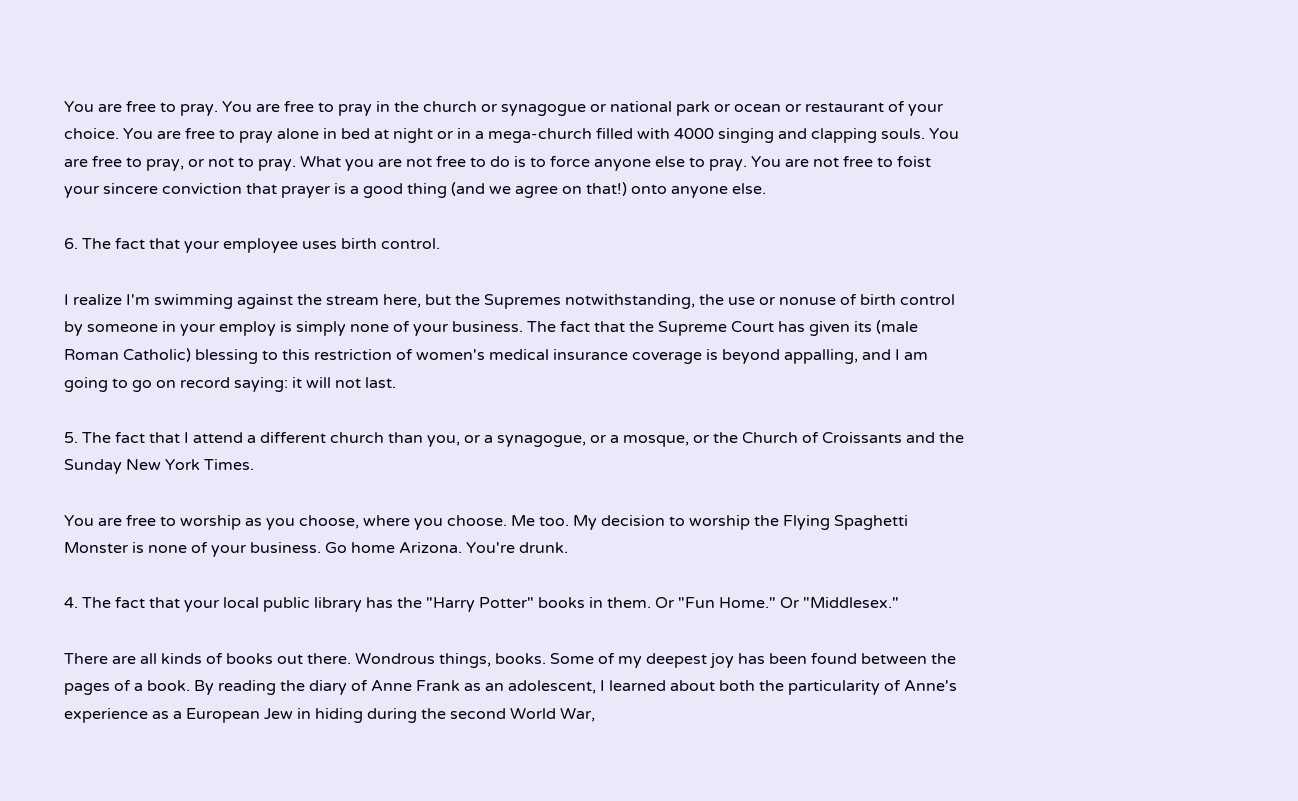You are free to pray. You are free to pray in the church or synagogue or national park or ocean or restaurant of your choice. You are free to pray alone in bed at night or in a mega-church filled with 4000 singing and clapping souls. You are free to pray, or not to pray. What you are not free to do is to force anyone else to pray. You are not free to foist your sincere conviction that prayer is a good thing (and we agree on that!) onto anyone else.

6. The fact that your employee uses birth control.

I realize I'm swimming against the stream here, but the Supremes notwithstanding, the use or nonuse of birth control by someone in your employ is simply none of your business. The fact that the Supreme Court has given its (male Roman Catholic) blessing to this restriction of women's medical insurance coverage is beyond appalling, and I am going to go on record saying: it will not last.

5. The fact that I attend a different church than you, or a synagogue, or a mosque, or the Church of Croissants and the Sunday New York Times.

You are free to worship as you choose, where you choose. Me too. My decision to worship the Flying Spaghetti Monster is none of your business. Go home Arizona. You're drunk.

4. The fact that your local public library has the "Harry Potter" books in them. Or "Fun Home." Or "Middlesex."

There are all kinds of books out there. Wondrous things, books. Some of my deepest joy has been found between the pages of a book. By reading the diary of Anne Frank as an adolescent, I learned about both the particularity of Anne's experience as a European Jew in hiding during the second World War,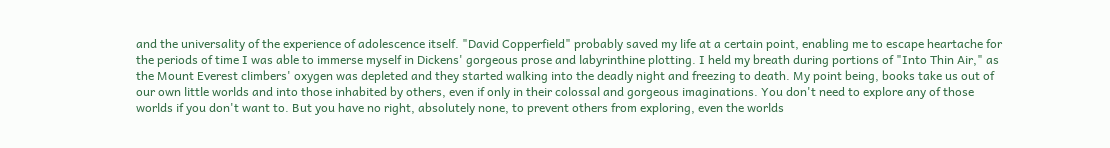and the universality of the experience of adolescence itself. "David Copperfield" probably saved my life at a certain point, enabling me to escape heartache for the periods of time I was able to immerse myself in Dickens' gorgeous prose and labyrinthine plotting. I held my breath during portions of "Into Thin Air," as the Mount Everest climbers' oxygen was depleted and they started walking into the deadly night and freezing to death. My point being, books take us out of our own little worlds and into those inhabited by others, even if only in their colossal and gorgeous imaginations. You don't need to explore any of those worlds if you don't want to. But you have no right, absolutely none, to prevent others from exploring, even the worlds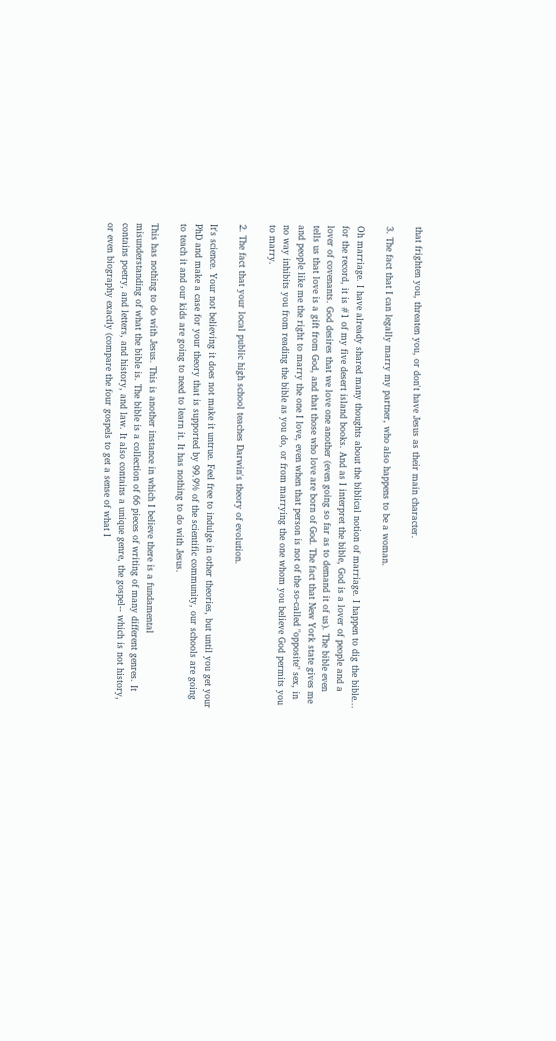that frighten you, threaten you, or don't have Jesus as their main character.

3. The fact that I can legally marry my partner, who also happens to be a woman.

Oh marriage. I have already shared many thoughts about the biblical notion of marriage. I happen to dig the bible... for the record, it is #1 of my five desert island books. And as I interpret the bible, God is a lover of people and a lover of covenants. God desires that we love one another (even going so far as to demand it of us). The bible even tells us that love is a gift from God, and that those who love are born of God. The fact that New York state gives me and people like me the right to marry the one I love, even when that person is not of the so-called "opposite" sex, in no way inhibits you from reading the bible as you do, or from marrying the one whom you believe God permits you to marry.

2. The fact that your local public high school teaches Darwin's theory of evolution.

It's science. Your not believing it does not make it untrue. Feel free to indulge in other theories, but until you get your PhD and make a case for your theory that is supported by 99.9% of the scientific community, our schools are going to teach it and our kids are going to need to learn it. It has nothing to do with Jesus.

This has nothing to do with Jesus. This is another instance in which I believe there is a fundamental misunderstanding of what the bible is. The bible is a collection of 66 pieces of writing of many different genres. It contains poetry, and letters, and history, and law. It also contains a unique genre, the gospel-- which is not history, or even biography exactly (compare the four gospels to get a sense of what I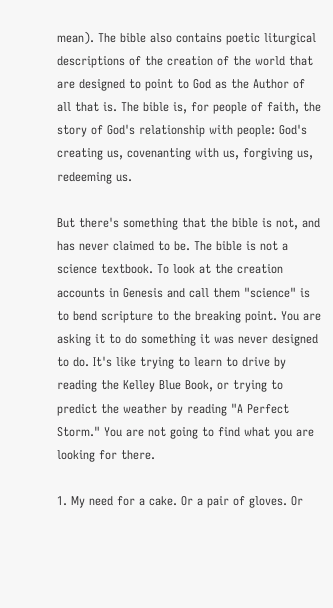mean). The bible also contains poetic liturgical descriptions of the creation of the world that are designed to point to God as the Author of all that is. The bible is, for people of faith, the story of God's relationship with people: God's creating us, covenanting with us, forgiving us, redeeming us.

But there's something that the bible is not, and has never claimed to be. The bible is not a science textbook. To look at the creation accounts in Genesis and call them "science" is to bend scripture to the breaking point. You are asking it to do something it was never designed to do. It's like trying to learn to drive by reading the Kelley Blue Book, or trying to predict the weather by reading "A Perfect Storm." You are not going to find what you are looking for there.

1. My need for a cake. Or a pair of gloves. Or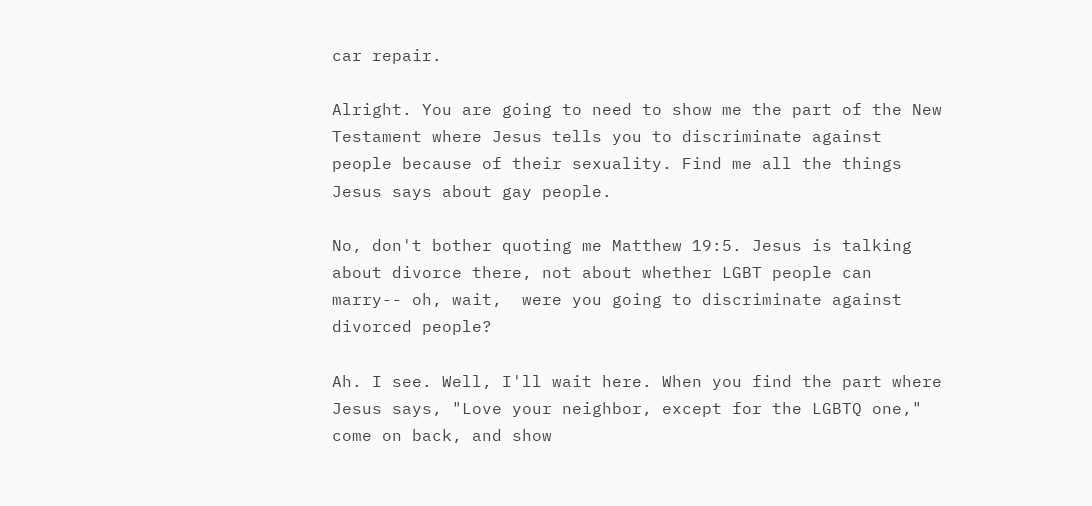car repair.

Alright. You are going to need to show me the part of the New Testament where Jesus tells you to discriminate against people because of their sexuality. Find me all the things Jesus says about gay people.

No, don't bother quoting me Matthew 19:5. Jesus is talking about divorce there, not about whether LGBT people can marry-- oh, wait,  were you going to discriminate against divorced people?

Ah. I see. Well, I'll wait here. When you find the part where Jesus says, "Love your neighbor, except for the LGBTQ one," come on back, and show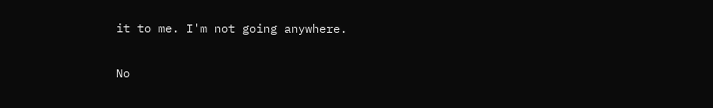it to me. I'm not going anywhere.

No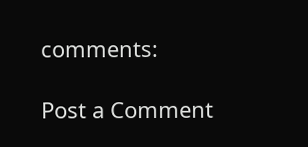comments:

Post a Comment